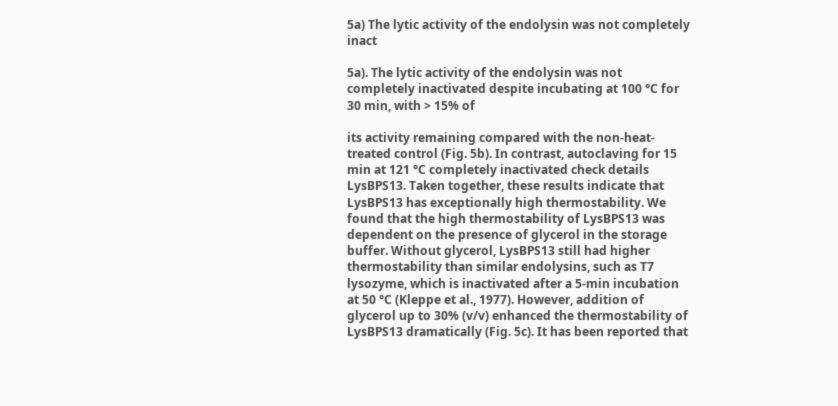5a) The lytic activity of the endolysin was not completely inact

5a). The lytic activity of the endolysin was not completely inactivated despite incubating at 100 °C for 30 min, with > 15% of

its activity remaining compared with the non-heat-treated control (Fig. 5b). In contrast, autoclaving for 15 min at 121 °C completely inactivated check details LysBPS13. Taken together, these results indicate that LysBPS13 has exceptionally high thermostability. We found that the high thermostability of LysBPS13 was dependent on the presence of glycerol in the storage buffer. Without glycerol, LysBPS13 still had higher thermostability than similar endolysins, such as T7 lysozyme, which is inactivated after a 5-min incubation at 50 °C (Kleppe et al., 1977). However, addition of glycerol up to 30% (v/v) enhanced the thermostability of LysBPS13 dramatically (Fig. 5c). It has been reported that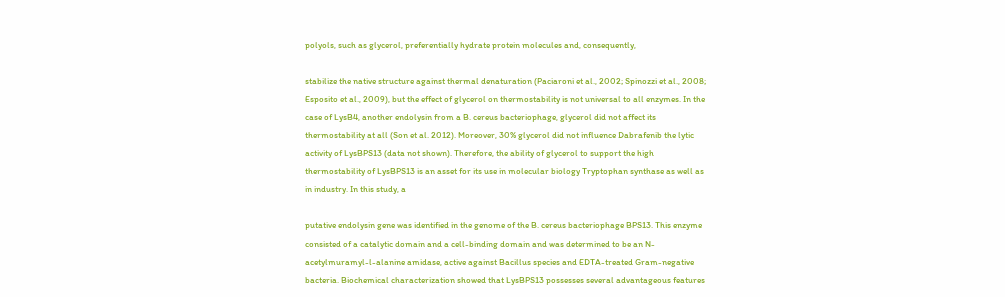polyols, such as glycerol, preferentially hydrate protein molecules and, consequently,

stabilize the native structure against thermal denaturation (Paciaroni et al., 2002; Spinozzi et al., 2008; Esposito et al., 2009), but the effect of glycerol on thermostability is not universal to all enzymes. In the case of LysB4, another endolysin from a B. cereus bacteriophage, glycerol did not affect its thermostability at all (Son et al. 2012). Moreover, 30% glycerol did not influence Dabrafenib the lytic activity of LysBPS13 (data not shown). Therefore, the ability of glycerol to support the high thermostability of LysBPS13 is an asset for its use in molecular biology Tryptophan synthase as well as in industry. In this study, a

putative endolysin gene was identified in the genome of the B. cereus bacteriophage BPS13. This enzyme consisted of a catalytic domain and a cell-binding domain and was determined to be an N-acetylmuramyl-l-alanine amidase, active against Bacillus species and EDTA-treated Gram-negative bacteria. Biochemical characterization showed that LysBPS13 possesses several advantageous features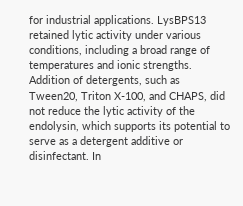for industrial applications. LysBPS13 retained lytic activity under various conditions, including a broad range of temperatures and ionic strengths. Addition of detergents, such as Tween20, Triton X-100, and CHAPS, did not reduce the lytic activity of the endolysin, which supports its potential to serve as a detergent additive or disinfectant. In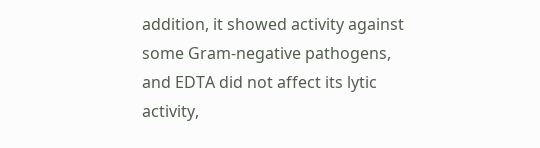addition, it showed activity against some Gram-negative pathogens, and EDTA did not affect its lytic activity,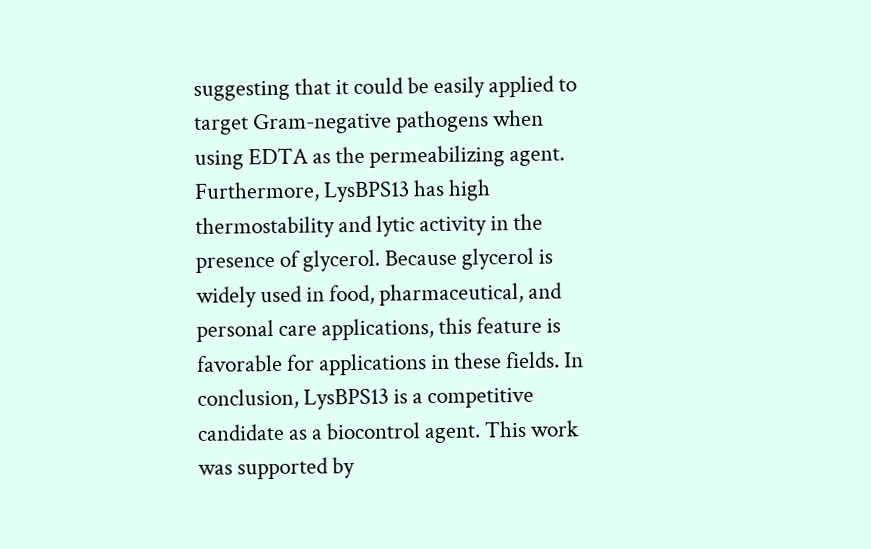suggesting that it could be easily applied to target Gram-negative pathogens when using EDTA as the permeabilizing agent. Furthermore, LysBPS13 has high thermostability and lytic activity in the presence of glycerol. Because glycerol is widely used in food, pharmaceutical, and personal care applications, this feature is favorable for applications in these fields. In conclusion, LysBPS13 is a competitive candidate as a biocontrol agent. This work was supported by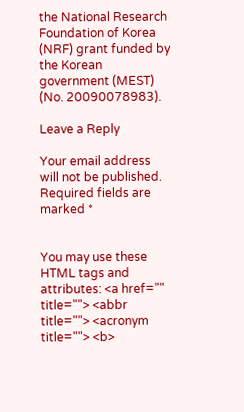the National Research Foundation of Korea (NRF) grant funded by the Korean government (MEST) (No. 20090078983).

Leave a Reply

Your email address will not be published. Required fields are marked *


You may use these HTML tags and attributes: <a href="" title=""> <abbr title=""> <acronym title=""> <b>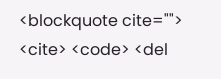<blockquote cite=""> <cite> <code> <del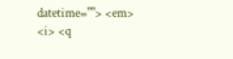datetime=""> <em> <i> <q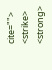cite=""> <strike> <strong>